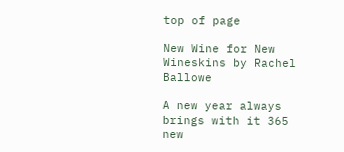top of page

New Wine for New Wineskins by Rachel Ballowe

A new year always brings with it 365 new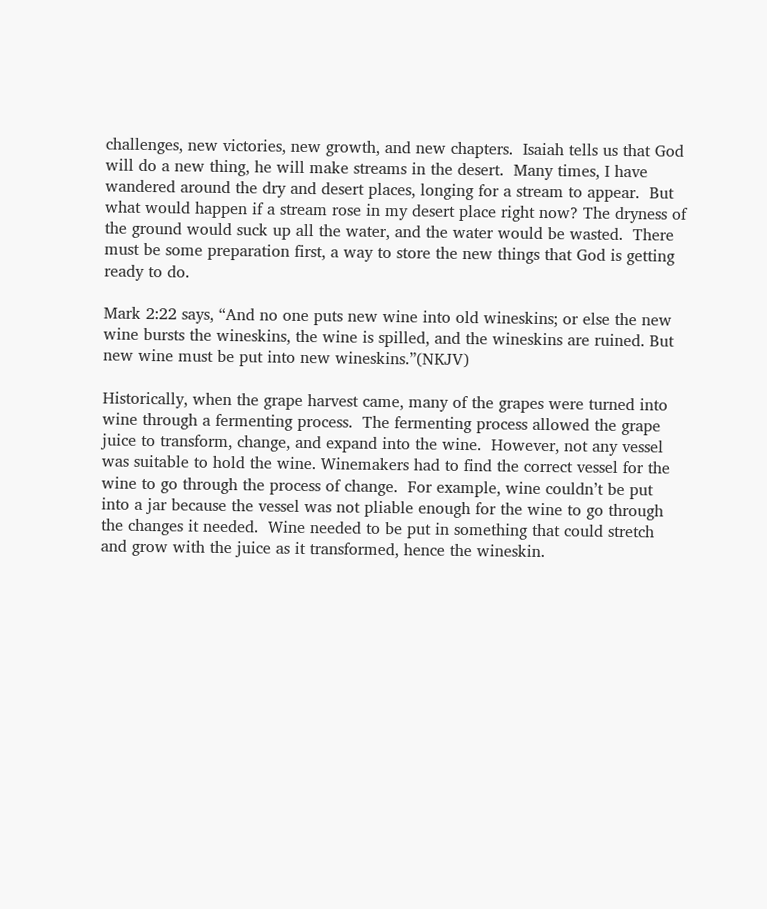challenges, new victories, new growth, and new chapters.  Isaiah tells us that God will do a new thing, he will make streams in the desert.  Many times, I have wandered around the dry and desert places, longing for a stream to appear.  But what would happen if a stream rose in my desert place right now? The dryness of the ground would suck up all the water, and the water would be wasted.  There must be some preparation first, a way to store the new things that God is getting ready to do.

Mark 2:22 says, “And no one puts new wine into old wineskins; or else the new wine bursts the wineskins, the wine is spilled, and the wineskins are ruined. But new wine must be put into new wineskins.”(NKJV)

Historically, when the grape harvest came, many of the grapes were turned into wine through a fermenting process.  The fermenting process allowed the grape juice to transform, change, and expand into the wine.  However, not any vessel was suitable to hold the wine. Winemakers had to find the correct vessel for the wine to go through the process of change.  For example, wine couldn’t be put into a jar because the vessel was not pliable enough for the wine to go through the changes it needed.  Wine needed to be put in something that could stretch and grow with the juice as it transformed, hence the wineskin.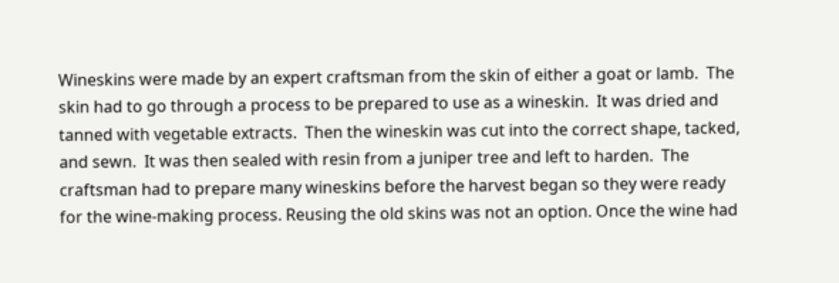Wineskins were made by an expert craftsman from the skin of either a goat or lamb.  The skin had to go through a process to be prepared to use as a wineskin.  It was dried and tanned with vegetable extracts.  Then the wineskin was cut into the correct shape, tacked, and sewn.  It was then sealed with resin from a juniper tree and left to harden.  The craftsman had to prepare many wineskins before the harvest began so they were ready for the wine-making process. Reusing the old skins was not an option. Once the wine had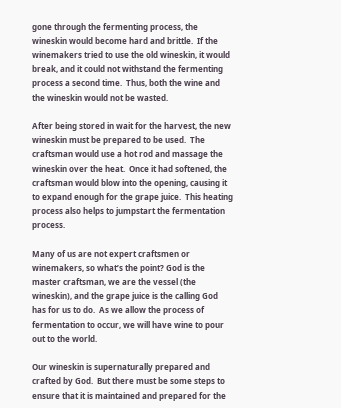gone through the fermenting process, the wineskin would become hard and brittle.  If the winemakers tried to use the old wineskin, it would break, and it could not withstand the fermenting process a second time.  Thus, both the wine and the wineskin would not be wasted.

After being stored in wait for the harvest, the new wineskin must be prepared to be used.  The craftsman would use a hot rod and massage the wineskin over the heat.  Once it had softened, the craftsman would blow into the opening, causing it to expand enough for the grape juice.  This heating process also helps to jumpstart the fermentation process.

Many of us are not expert craftsmen or winemakers, so what’s the point? God is the master craftsman, we are the vessel (the wineskin), and the grape juice is the calling God has for us to do.  As we allow the process of fermentation to occur, we will have wine to pour out to the world.

Our wineskin is supernaturally prepared and crafted by God.  But there must be some steps to ensure that it is maintained and prepared for the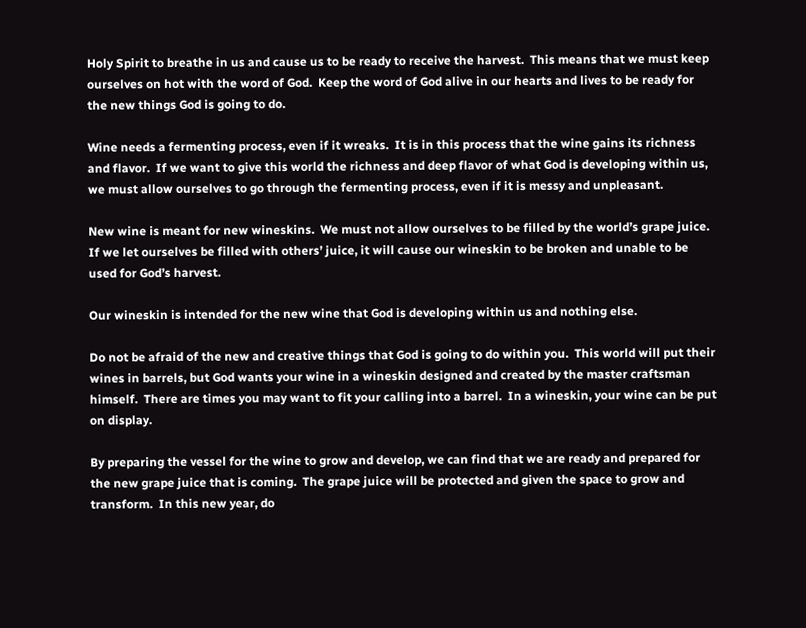Holy Spirit to breathe in us and cause us to be ready to receive the harvest.  This means that we must keep ourselves on hot with the word of God.  Keep the word of God alive in our hearts and lives to be ready for the new things God is going to do.

Wine needs a fermenting process, even if it wreaks.  It is in this process that the wine gains its richness and flavor.  If we want to give this world the richness and deep flavor of what God is developing within us, we must allow ourselves to go through the fermenting process, even if it is messy and unpleasant.

New wine is meant for new wineskins.  We must not allow ourselves to be filled by the world’s grape juice.  If we let ourselves be filled with others’ juice, it will cause our wineskin to be broken and unable to be used for God’s harvest.

Our wineskin is intended for the new wine that God is developing within us and nothing else.

Do not be afraid of the new and creative things that God is going to do within you.  This world will put their wines in barrels, but God wants your wine in a wineskin designed and created by the master craftsman himself.  There are times you may want to fit your calling into a barrel.  In a wineskin, your wine can be put on display.

By preparing the vessel for the wine to grow and develop, we can find that we are ready and prepared for the new grape juice that is coming.  The grape juice will be protected and given the space to grow and transform.  In this new year, do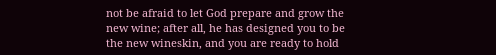not be afraid to let God prepare and grow the new wine; after all, he has designed you to be the new wineskin, and you are ready to hold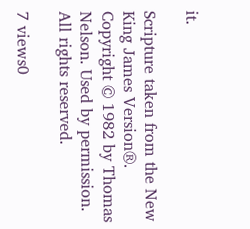it.

Scripture taken from the New King James Version®. Copyright © 1982 by Thomas Nelson. Used by permission. All rights reserved.

7 views0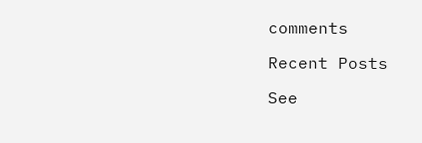comments

Recent Posts

See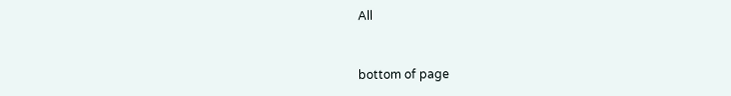All


bottom of page